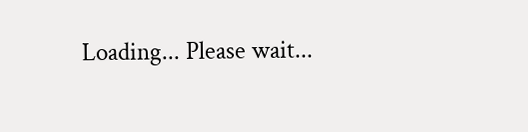Loading... Please wait...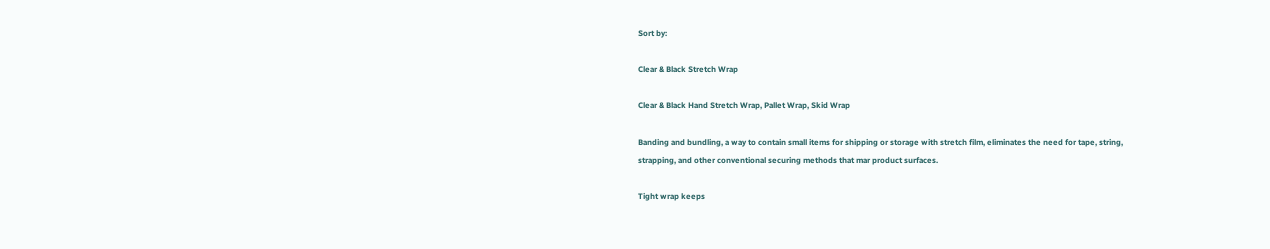Sort by:

Clear & Black Stretch Wrap

Clear & Black Hand Stretch Wrap, Pallet Wrap, Skid Wrap

Banding and bundling, a way to contain small items for shipping or storage with stretch film, eliminates the need for tape, string, strapping, and other conventional securing methods that mar product surfaces.

Tight wrap keeps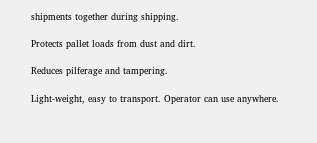shipments together during shipping.

Protects pallet loads from dust and dirt.

Reduces pilferage and tampering.

Light-weight, easy to transport. Operator can use anywhere.